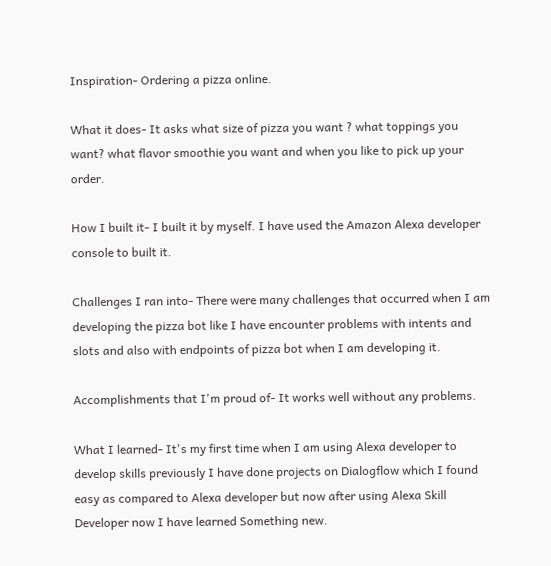Inspiration- Ordering a pizza online.

What it does- It asks what size of pizza you want ? what toppings you want? what flavor smoothie you want and when you like to pick up your order.

How I built it- I built it by myself. I have used the Amazon Alexa developer console to built it.

Challenges I ran into- There were many challenges that occurred when I am developing the pizza bot like I have encounter problems with intents and slots and also with endpoints of pizza bot when I am developing it.

Accomplishments that I'm proud of- It works well without any problems.

What I learned- It's my first time when I am using Alexa developer to develop skills previously I have done projects on Dialogflow which I found easy as compared to Alexa developer but now after using Alexa Skill Developer now I have learned Something new.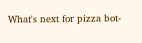What's next for pizza bot-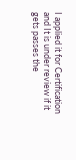I applied it for Certification and It is under review if it gets passes the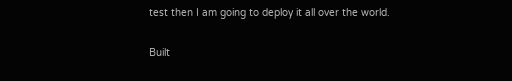test then I am going to deploy it all over the world.

Built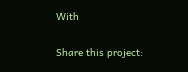With

Share this project: